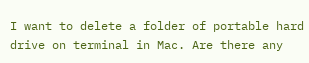I want to delete a folder of portable hard drive on terminal in Mac. Are there any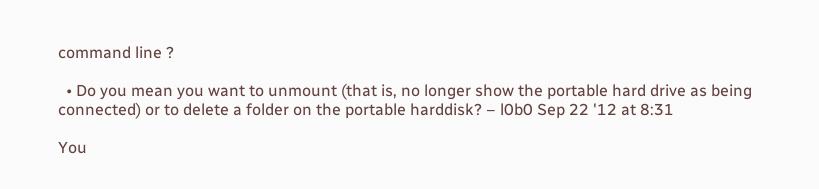command line ?

  • Do you mean you want to unmount (that is, no longer show the portable hard drive as being connected) or to delete a folder on the portable harddisk? – l0b0 Sep 22 '12 at 8:31

You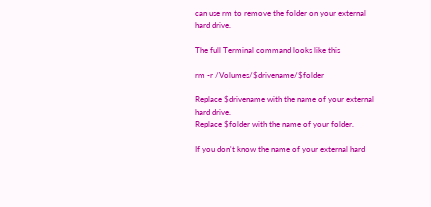can use rm to remove the folder on your external hard drive.

The full Terminal command looks like this

rm -r /Volumes/$drivename/$folder

Replace $drivename with the name of your external hard drive.
Replace $folder with the name of your folder.

If you don't know the name of your external hard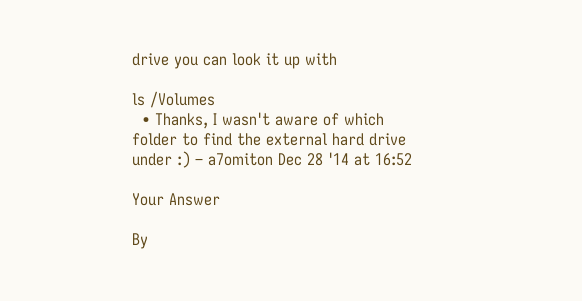drive you can look it up with

ls /Volumes
  • Thanks, I wasn't aware of which folder to find the external hard drive under :) – a7omiton Dec 28 '14 at 16:52

Your Answer

By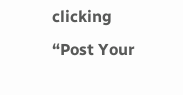clicking “Post Your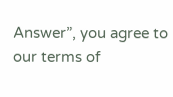Answer”, you agree to our terms of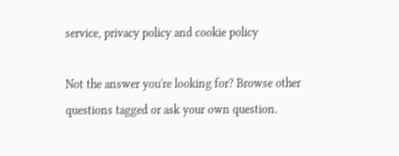service, privacy policy and cookie policy

Not the answer you're looking for? Browse other questions tagged or ask your own question.